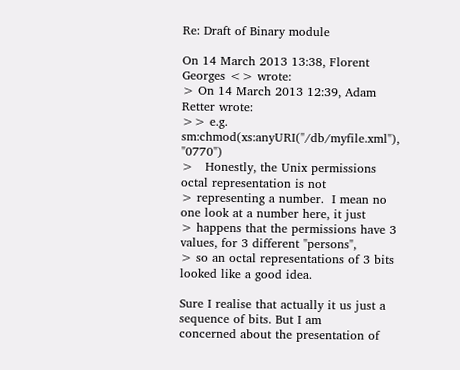Re: Draft of Binary module

On 14 March 2013 13:38, Florent Georges <> wrote:
> On 14 March 2013 12:39, Adam Retter wrote:
>> e.g. sm:chmod(xs:anyURI("/db/myfile.xml"), "0770")
>   Honestly, the Unix permissions octal representation is not
> representing a number.  I mean no one look at a number here, it just
> happens that the permissions have 3 values, for 3 different "persons",
> so an octal representations of 3 bits looked like a good idea.

Sure I realise that actually it us just a sequence of bits. But I am
concerned about the presentation of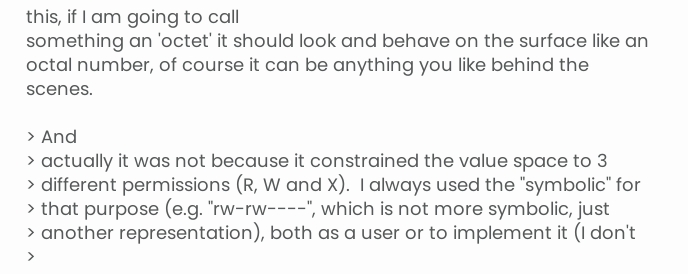this, if I am going to call
something an 'octet' it should look and behave on the surface like an
octal number, of course it can be anything you like behind the scenes.

> And
> actually it was not because it constrained the value space to 3
> different permissions (R, W and X).  I always used the "symbolic" for
> that purpose (e.g. "rw-rw----", which is not more symbolic, just
> another representation), both as a user or to implement it (I don't
>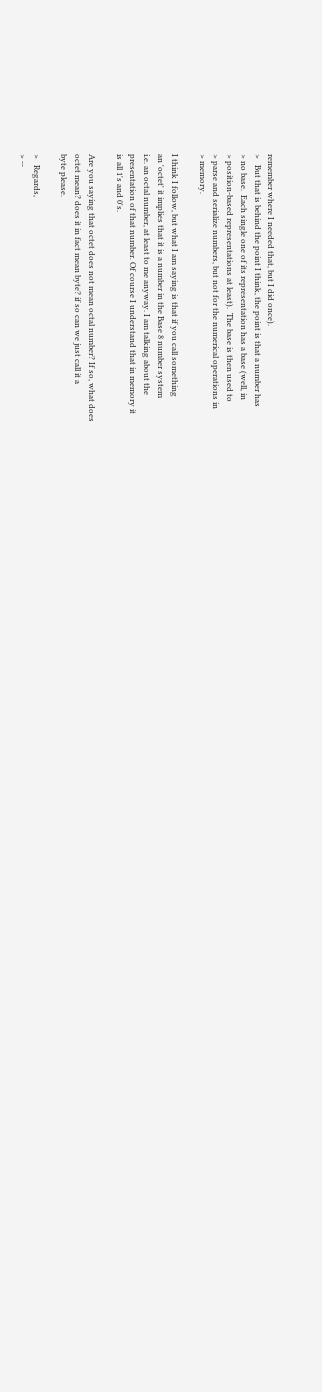remember where I needed that, but I did once).
>   But that is behind the point I think, the point is that a number has
> no base.  Each single one of its representation has a base (well, in
> position-based representations at least).  The base is then used to
> parse and serialize numbers, but not for the numerical operations in
> memory.

I think I follow, but what I am saying is that if you call something
an 'octet' it implies that it is a number in the Base 8 number system
i.e. an octal number, at least to me anyway. I am talking about the
presentation of that number. Of course I understand that in memory it
is all 1's and 0's.

Are you saying that octet does not mean octal number? If so, what does
octet mean? does it in fact mean byte? if so can we just call it a
byte please.

>   Regards,
> --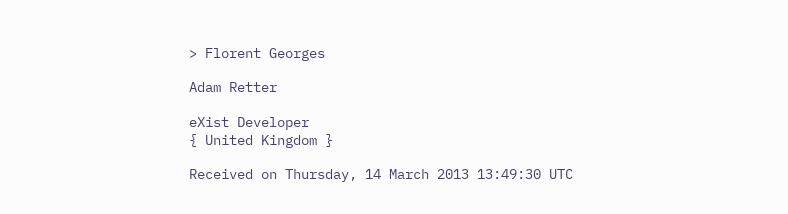> Florent Georges

Adam Retter

eXist Developer
{ United Kingdom }

Received on Thursday, 14 March 2013 13:49:30 UTC